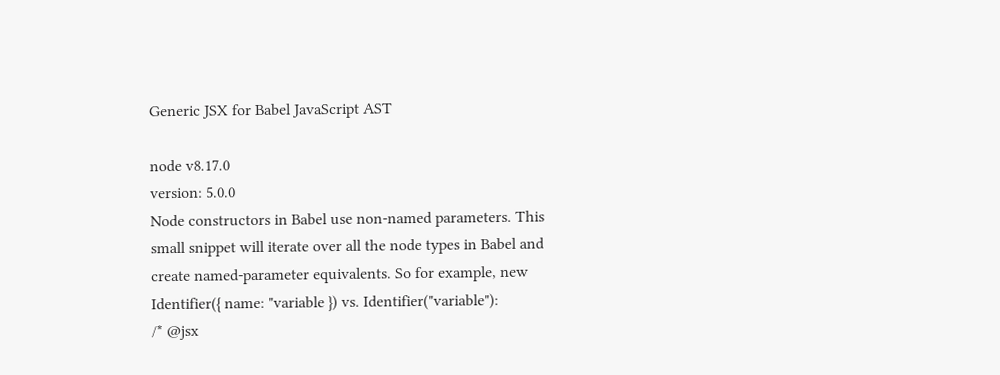Generic JSX for Babel JavaScript AST

node v8.17.0
version: 5.0.0
Node constructors in Babel use non-named parameters. This small snippet will iterate over all the node types in Babel and create named-parameter equivalents. So for example, new Identifier({ name: "variable }) vs. Identifier("variable"):
/* @jsx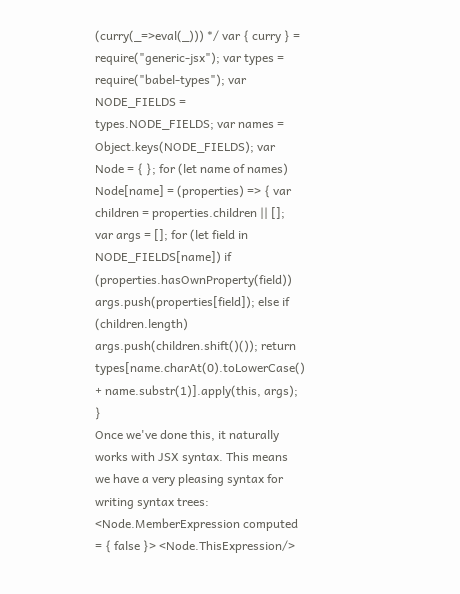(curry(_=>eval(_))) */ var { curry } = require("generic-jsx"); var types = require("babel-types"); var NODE_FIELDS = types.NODE_FIELDS; var names = Object.keys(NODE_FIELDS); var Node = { }; for (let name of names) Node[name] = (properties) => { var children = properties.children || []; var args = []; for (let field in NODE_FIELDS[name]) if (properties.hasOwnProperty(field)) args.push(properties[field]); else if (children.length) args.push(children.shift()()); return types[name.charAt(0).toLowerCase() + name.substr(1)].apply(this, args); }
Once we've done this, it naturally works with JSX syntax. This means we have a very pleasing syntax for writing syntax trees:
<Node.MemberExpression computed = { false }> <Node.ThisExpression/>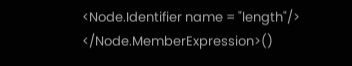<Node.Identifier name = "length"/> </Node.MemberExpression>()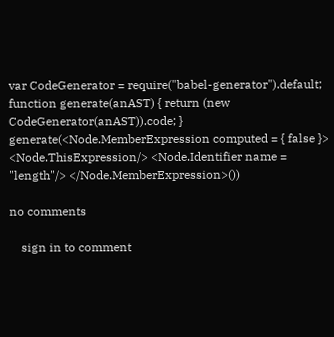var CodeGenerator = require("babel-generator").default; function generate(anAST) { return (new CodeGenerator(anAST)).code; } generate(<Node.MemberExpression computed = { false }> <Node.ThisExpression/> <Node.Identifier name = "length"/> </Node.MemberExpression>())

no comments

    sign in to comment